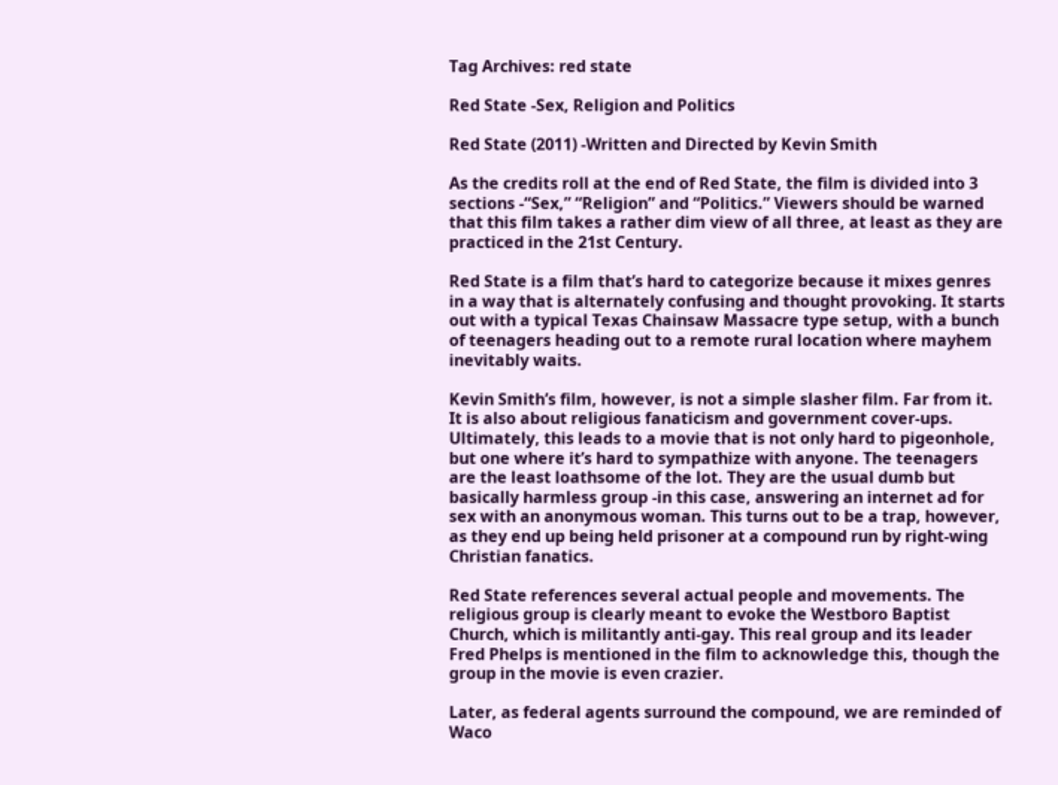Tag Archives: red state

Red State -Sex, Religion and Politics

Red State (2011) -Written and Directed by Kevin Smith

As the credits roll at the end of Red State, the film is divided into 3 sections -“Sex,” “Religion” and “Politics.” Viewers should be warned that this film takes a rather dim view of all three, at least as they are practiced in the 21st Century.

Red State is a film that’s hard to categorize because it mixes genres in a way that is alternately confusing and thought provoking. It starts out with a typical Texas Chainsaw Massacre type setup, with a bunch of teenagers heading out to a remote rural location where mayhem inevitably waits.

Kevin Smith’s film, however, is not a simple slasher film. Far from it. It is also about religious fanaticism and government cover-ups. Ultimately, this leads to a movie that is not only hard to pigeonhole, but one where it’s hard to sympathize with anyone. The teenagers are the least loathsome of the lot. They are the usual dumb but basically harmless group -in this case, answering an internet ad for sex with an anonymous woman. This turns out to be a trap, however, as they end up being held prisoner at a compound run by right-wing Christian fanatics.

Red State references several actual people and movements. The religious group is clearly meant to evoke the Westboro Baptist Church, which is militantly anti-gay. This real group and its leader Fred Phelps is mentioned in the film to acknowledge this, though the group in the movie is even crazier.

Later, as federal agents surround the compound, we are reminded of Waco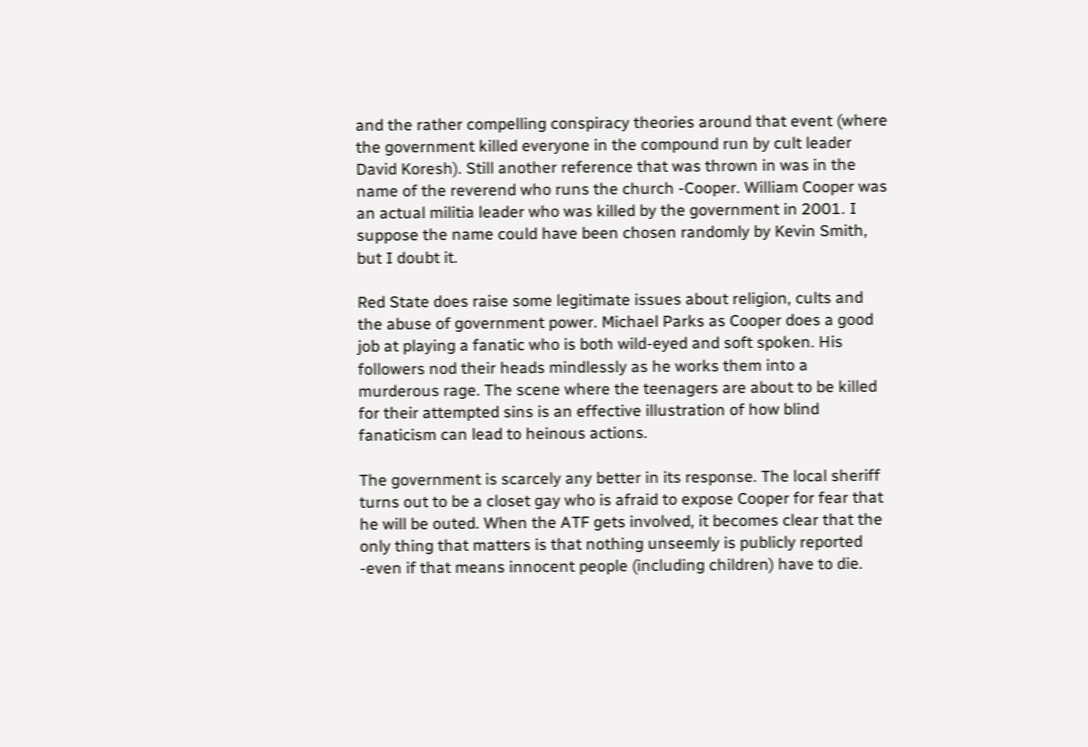and the rather compelling conspiracy theories around that event (where the government killed everyone in the compound run by cult leader David Koresh). Still another reference that was thrown in was in the name of the reverend who runs the church -Cooper. William Cooper was an actual militia leader who was killed by the government in 2001. I suppose the name could have been chosen randomly by Kevin Smith, but I doubt it.

Red State does raise some legitimate issues about religion, cults and the abuse of government power. Michael Parks as Cooper does a good job at playing a fanatic who is both wild-eyed and soft spoken. His followers nod their heads mindlessly as he works them into a murderous rage. The scene where the teenagers are about to be killed for their attempted sins is an effective illustration of how blind fanaticism can lead to heinous actions.

The government is scarcely any better in its response. The local sheriff turns out to be a closet gay who is afraid to expose Cooper for fear that he will be outed. When the ATF gets involved, it becomes clear that the only thing that matters is that nothing unseemly is publicly reported -even if that means innocent people (including children) have to die.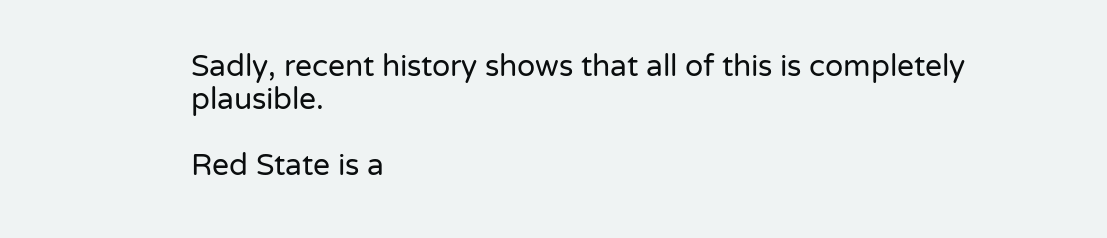Sadly, recent history shows that all of this is completely plausible.

Red State is a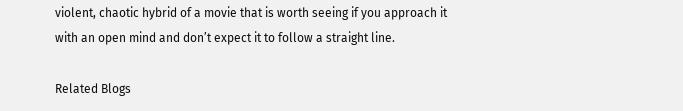violent, chaotic hybrid of a movie that is worth seeing if you approach it with an open mind and don’t expect it to follow a straight line.

Related Blogs